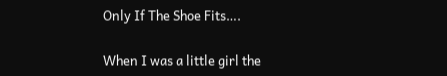Only If The Shoe Fits….

When I was a little girl the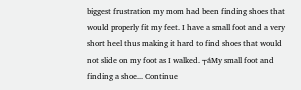biggest frustration my mom had been finding shoes that would properly fit my feet. I have a small foot and a very short heel thus making it hard to find shoes that would not slide on my foot as I walked. ┬áMy small foot and finding a shoe... Continue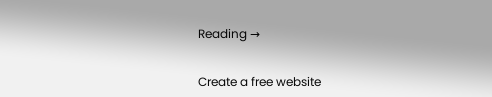Reading →


Create a free website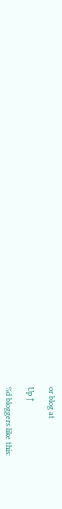or blog at

Up ↑

%d bloggers like this: